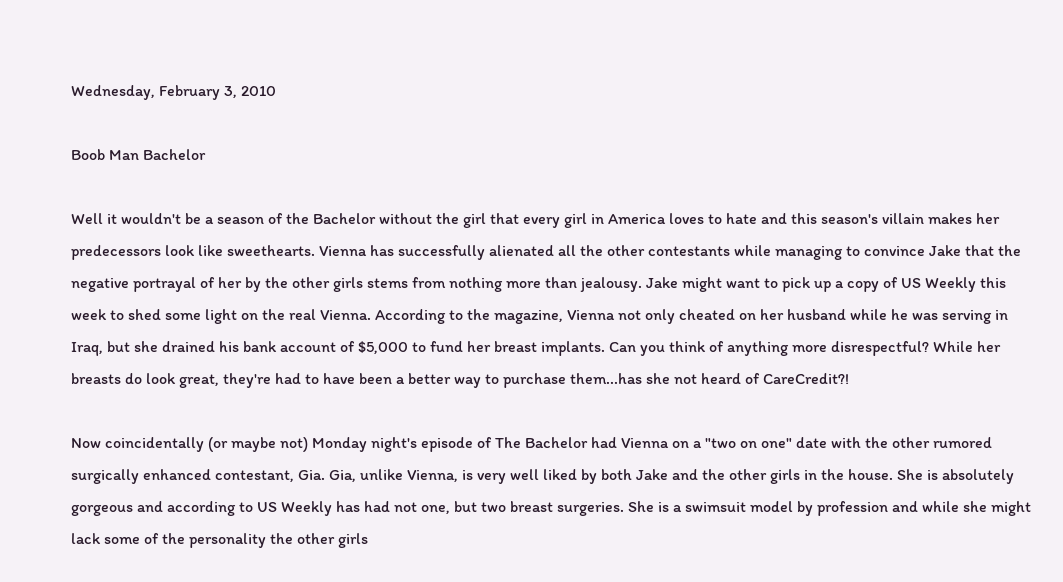Wednesday, February 3, 2010

Boob Man Bachelor

Well it wouldn't be a season of the Bachelor without the girl that every girl in America loves to hate and this season's villain makes her predecessors look like sweethearts. Vienna has successfully alienated all the other contestants while managing to convince Jake that the negative portrayal of her by the other girls stems from nothing more than jealousy. Jake might want to pick up a copy of US Weekly this week to shed some light on the real Vienna. According to the magazine, Vienna not only cheated on her husband while he was serving in Iraq, but she drained his bank account of $5,000 to fund her breast implants. Can you think of anything more disrespectful? While her breasts do look great, they're had to have been a better way to purchase them...has she not heard of CareCredit?!

Now coincidentally (or maybe not) Monday night's episode of The Bachelor had Vienna on a "two on one" date with the other rumored surgically enhanced contestant, Gia. Gia, unlike Vienna, is very well liked by both Jake and the other girls in the house. She is absolutely gorgeous and according to US Weekly has had not one, but two breast surgeries. She is a swimsuit model by profession and while she might lack some of the personality the other girls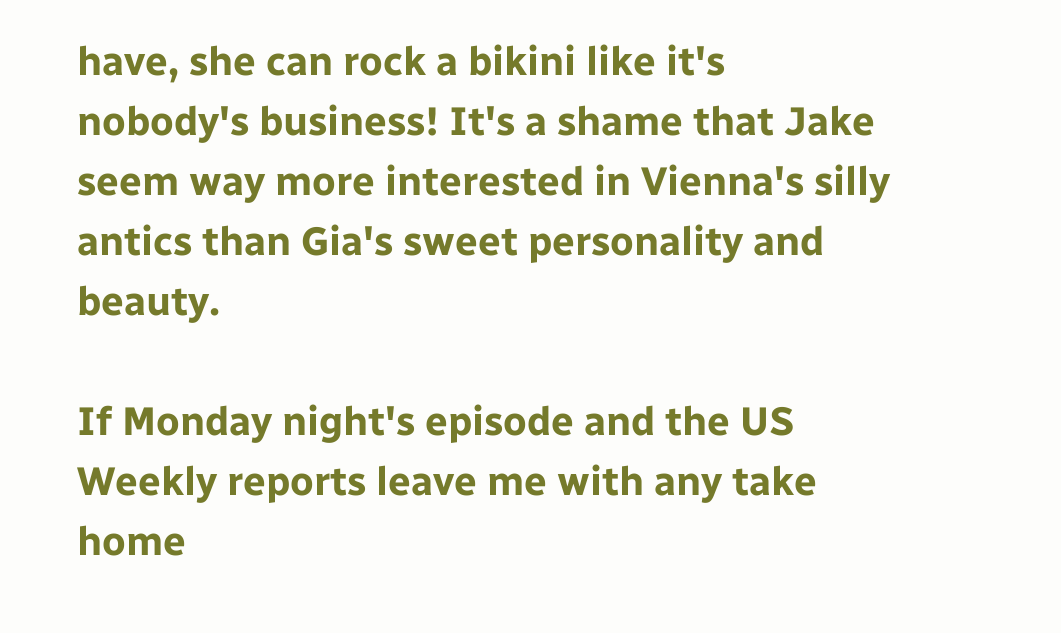have, she can rock a bikini like it's nobody's business! It's a shame that Jake seem way more interested in Vienna's silly antics than Gia's sweet personality and beauty.

If Monday night's episode and the US Weekly reports leave me with any take home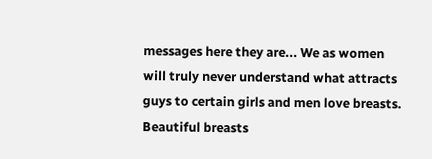messages here they are... We as women will truly never understand what attracts guys to certain girls and men love breasts. Beautiful breasts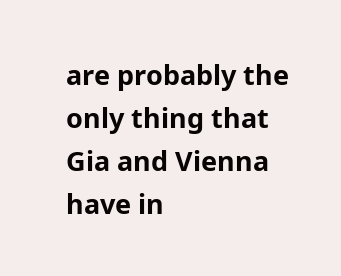are probably the only thing that Gia and Vienna have in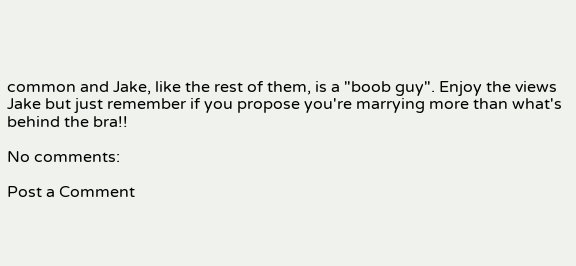common and Jake, like the rest of them, is a "boob guy". Enjoy the views Jake but just remember if you propose you're marrying more than what's behind the bra!!

No comments:

Post a Comment